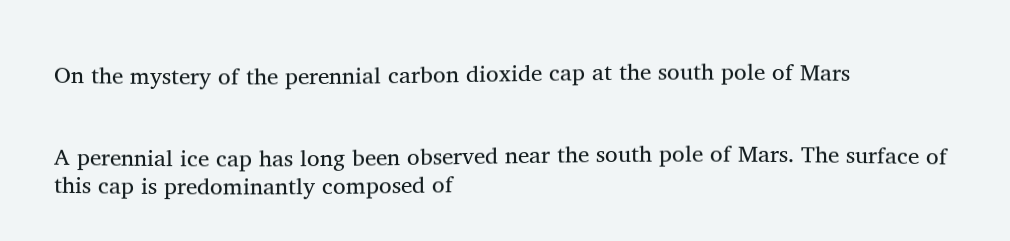On the mystery of the perennial carbon dioxide cap at the south pole of Mars


A perennial ice cap has long been observed near the south pole of Mars. The surface of this cap is predominantly composed of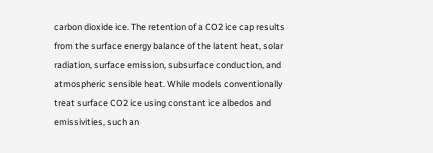carbon dioxide ice. The retention of a CO2 ice cap results from the surface energy balance of the latent heat, solar radiation, surface emission, subsurface conduction, and atmospheric sensible heat. While models conventionally treat surface CO2 ice using constant ice albedos and emissivities, such an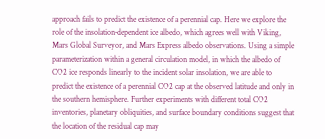approach fails to predict the existence of a perennial cap. Here we explore the role of the insolation‐dependent ice albedo, which agrees well with Viking, Mars Global Surveyor, and Mars Express albedo observations. Using a simple parameterization within a general circulation model, in which the albedo of CO2 ice responds linearly to the incident solar insolation, we are able to predict the existence of a perennial CO2 cap at the observed latitude and only in the southern hemisphere. Further experiments with different total CO2 inventories, planetary obliquities, and surface boundary conditions suggest that the location of the residual cap may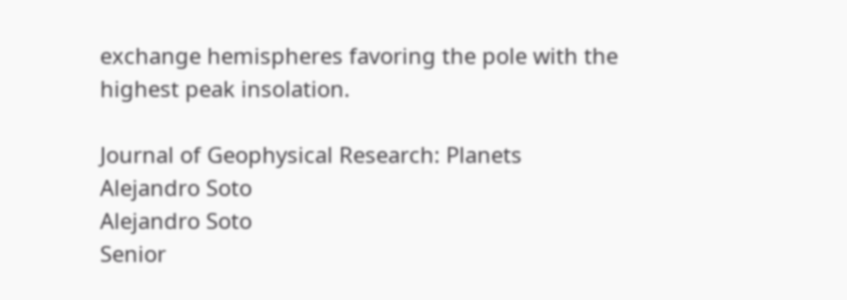exchange hemispheres favoring the pole with the highest peak insolation.

Journal of Geophysical Research: Planets
Alejandro Soto
Alejandro Soto
Senior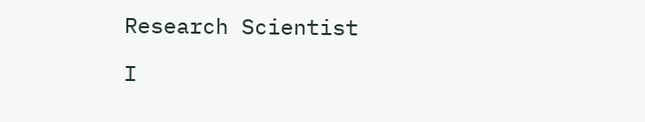Research Scientist

I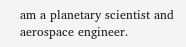am a planetary scientist and aerospace engineer.